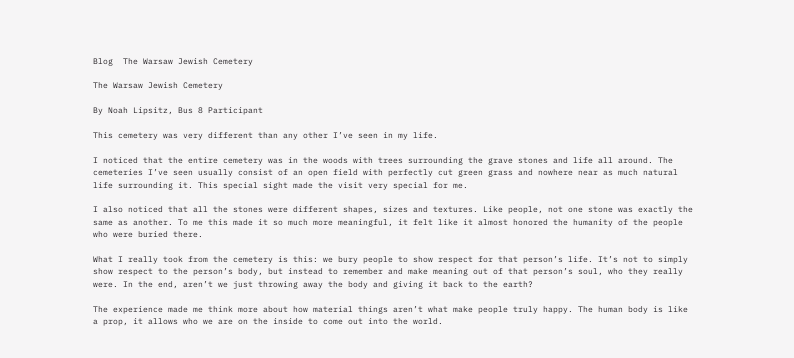Blog  The Warsaw Jewish Cemetery

The Warsaw Jewish Cemetery

By Noah Lipsitz, Bus 8 Participant

This cemetery was very different than any other I’ve seen in my life.

I noticed that the entire cemetery was in the woods with trees surrounding the grave stones and life all around. The cemeteries I’ve seen usually consist of an open field with perfectly cut green grass and nowhere near as much natural life surrounding it. This special sight made the visit very special for me.

I also noticed that all the stones were different shapes, sizes and textures. Like people, not one stone was exactly the same as another. To me this made it so much more meaningful, it felt like it almost honored the humanity of the people who were buried there.

What I really took from the cemetery is this: we bury people to show respect for that person’s life. It’s not to simply show respect to the person’s body, but instead to remember and make meaning out of that person’s soul, who they really were. In the end, aren’t we just throwing away the body and giving it back to the earth?

The experience made me think more about how material things aren’t what make people truly happy. The human body is like a prop, it allows who we are on the inside to come out into the world.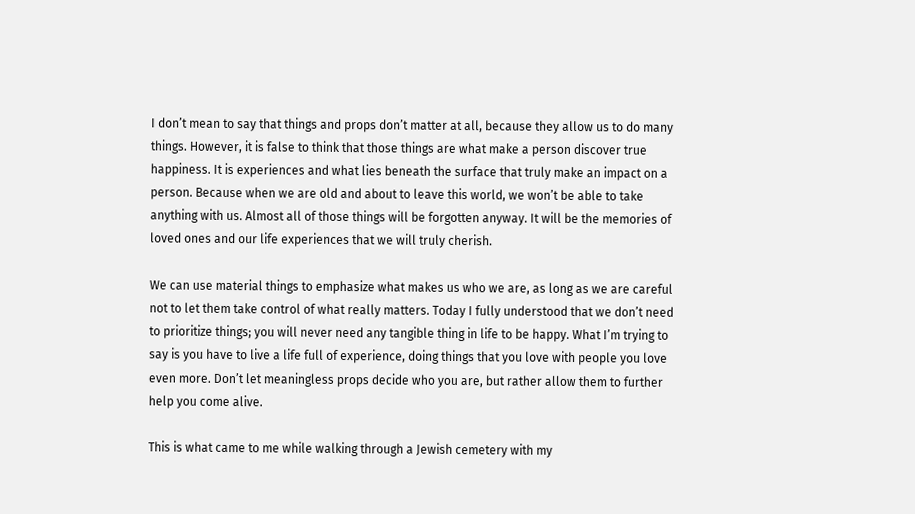I don’t mean to say that things and props don’t matter at all, because they allow us to do many things. However, it is false to think that those things are what make a person discover true happiness. It is experiences and what lies beneath the surface that truly make an impact on a person. Because when we are old and about to leave this world, we won’t be able to take anything with us. Almost all of those things will be forgotten anyway. It will be the memories of loved ones and our life experiences that we will truly cherish.

We can use material things to emphasize what makes us who we are, as long as we are careful not to let them take control of what really matters. Today I fully understood that we don’t need to prioritize things; you will never need any tangible thing in life to be happy. What I’m trying to say is you have to live a life full of experience, doing things that you love with people you love even more. Don’t let meaningless props decide who you are, but rather allow them to further help you come alive.

This is what came to me while walking through a Jewish cemetery with my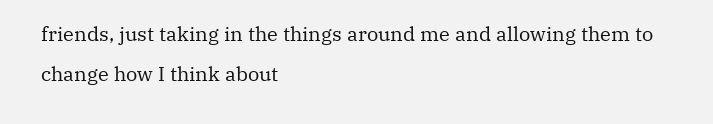friends, just taking in the things around me and allowing them to change how I think about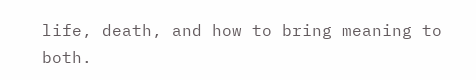life, death, and how to bring meaning to both.